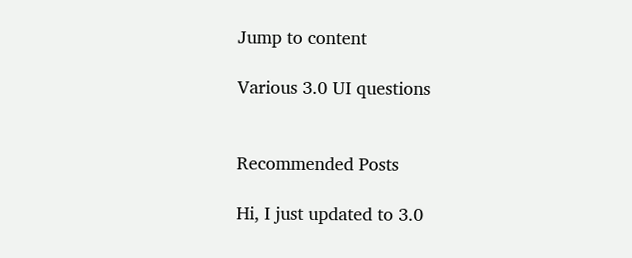Jump to content

Various 3.0 UI questions


Recommended Posts

Hi, I just updated to 3.0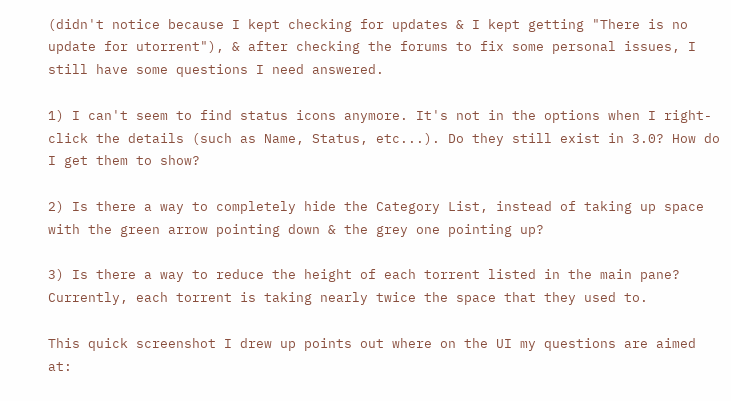(didn't notice because I kept checking for updates & I kept getting "There is no update for utorrent"), & after checking the forums to fix some personal issues, I still have some questions I need answered.

1) I can't seem to find status icons anymore. It's not in the options when I right-click the details (such as Name, Status, etc...). Do they still exist in 3.0? How do I get them to show?

2) Is there a way to completely hide the Category List, instead of taking up space with the green arrow pointing down & the grey one pointing up?

3) Is there a way to reduce the height of each torrent listed in the main pane? Currently, each torrent is taking nearly twice the space that they used to.

This quick screenshot I drew up points out where on the UI my questions are aimed at: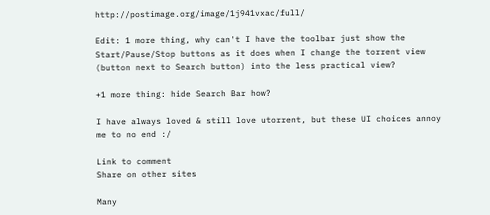http://postimage.org/image/1j941vxac/full/

Edit: 1 more thing, why can't I have the toolbar just show the Start/Pause/Stop buttons as it does when I change the torrent view (button next to Search button) into the less practical view?

+1 more thing: hide Search Bar how?

I have always loved & still love utorrent, but these UI choices annoy me to no end :/

Link to comment
Share on other sites

Many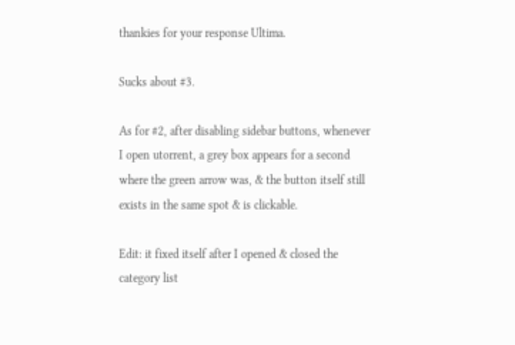thankies for your response Ultima.

Sucks about #3.

As for #2, after disabling sidebar buttons, whenever I open utorrent, a grey box appears for a second where the green arrow was, & the button itself still exists in the same spot & is clickable.

Edit: it fixed itself after I opened & closed the category list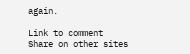again.

Link to comment
Share on other sites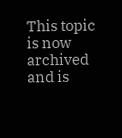This topic is now archived and is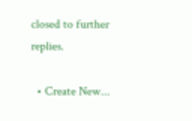closed to further replies.

  • Create New...